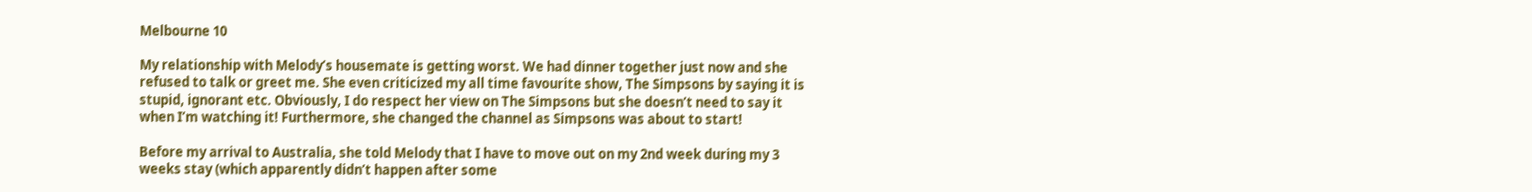Melbourne 10

My relationship with Melody’s housemate is getting worst. We had dinner together just now and she refused to talk or greet me. She even criticized my all time favourite show, The Simpsons by saying it is stupid, ignorant etc. Obviously, I do respect her view on The Simpsons but she doesn’t need to say it when I’m watching it! Furthermore, she changed the channel as Simpsons was about to start!

Before my arrival to Australia, she told Melody that I have to move out on my 2nd week during my 3 weeks stay (which apparently didn’t happen after some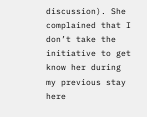discussion). She complained that I don’t take the initiative to get know her during my previous stay here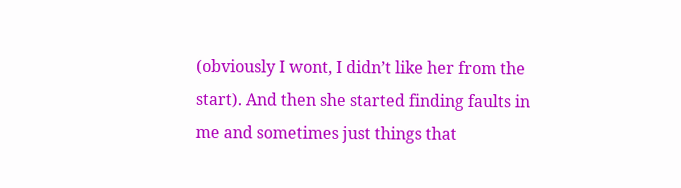(obviously I wont, I didn’t like her from the start). And then she started finding faults in me and sometimes just things that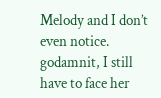Melody and I don’t even notice. godamnit, I still have to face her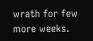wrath for few more weeks.